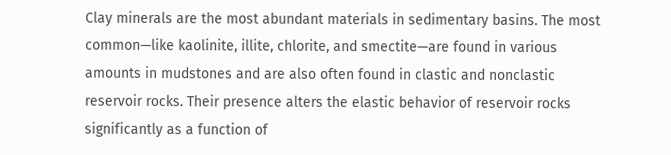Clay minerals are the most abundant materials in sedimentary basins. The most common—like kaolinite, illite, chlorite, and smectite—are found in various amounts in mudstones and are also often found in clastic and nonclastic reservoir rocks. Their presence alters the elastic behavior of reservoir rocks significantly as a function of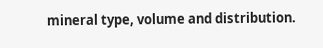mineral type, volume and distribution.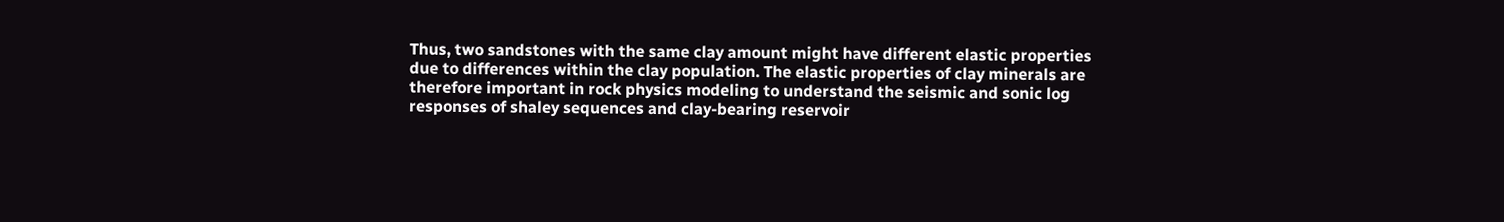Thus, two sandstones with the same clay amount might have different elastic properties due to differences within the clay population. The elastic properties of clay minerals are therefore important in rock physics modeling to understand the seismic and sonic log responses of shaley sequences and clay-bearing reservoir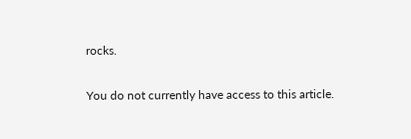rocks.

You do not currently have access to this article.